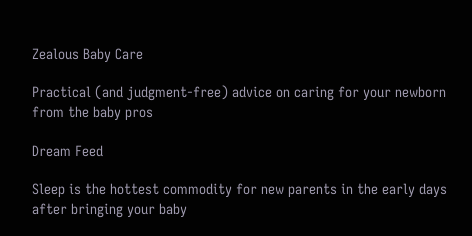Zealous Baby Care

Practical (and judgment-free) advice on caring for your newborn from the baby pros

Dream Feed

Sleep is the hottest commodity for new parents in the early days after bringing your baby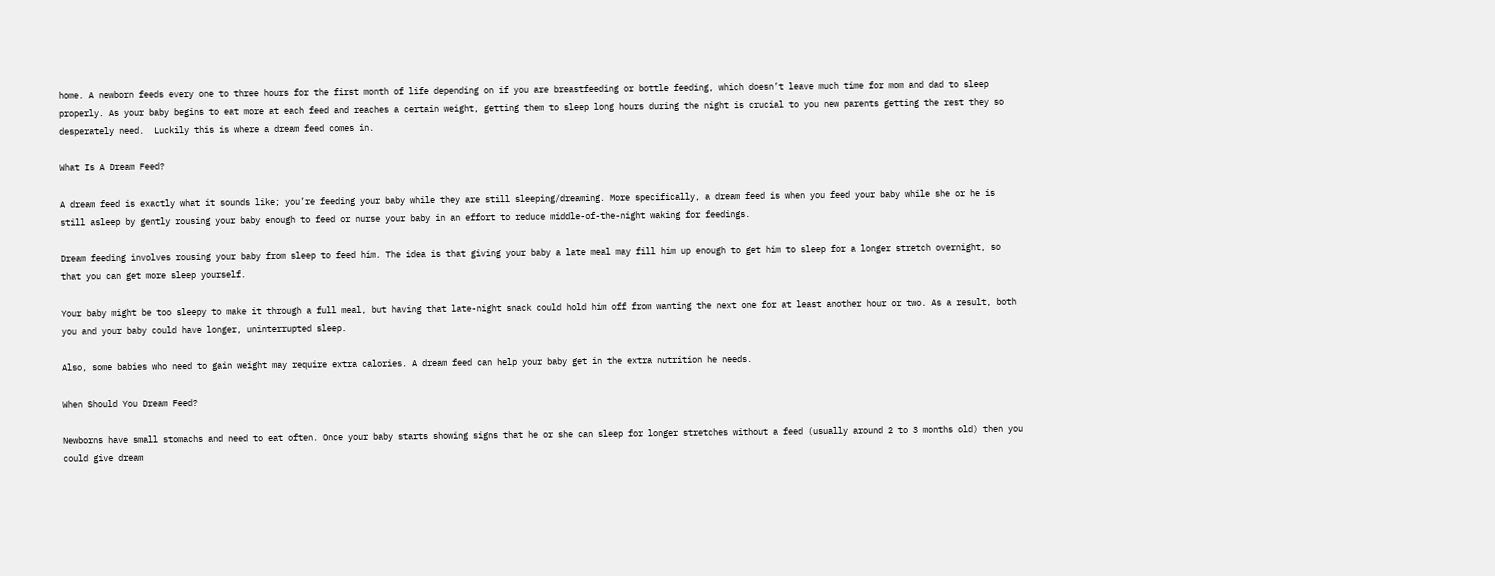home. A newborn feeds every one to three hours for the first month of life depending on if you are breastfeeding or bottle feeding, which doesn’t leave much time for mom and dad to sleep properly. As your baby begins to eat more at each feed and reaches a certain weight, getting them to sleep long hours during the night is crucial to you new parents getting the rest they so desperately need.  Luckily this is where a dream feed comes in.

What Is A Dream Feed?

A dream feed is exactly what it sounds like; you’re feeding your baby while they are still sleeping/dreaming. More specifically, a dream feed is when you feed your baby while she or he is still asleep by gently rousing your baby enough to feed or nurse your baby in an effort to reduce middle-of-the-night waking for feedings.

Dream feeding involves rousing your baby from sleep to feed him. The idea is that giving your baby a late meal may fill him up enough to get him to sleep for a longer stretch overnight, so that you can get more sleep yourself.

Your baby might be too sleepy to make it through a full meal, but having that late-night snack could hold him off from wanting the next one for at least another hour or two. As a result, both you and your baby could have longer, uninterrupted sleep.

Also, some babies who need to gain weight may require extra calories. A dream feed can help your baby get in the extra nutrition he needs.

When Should You Dream Feed?

Newborns have small stomachs and need to eat often. Once your baby starts showing signs that he or she can sleep for longer stretches without a feed (usually around 2 to 3 months old) then you could give dream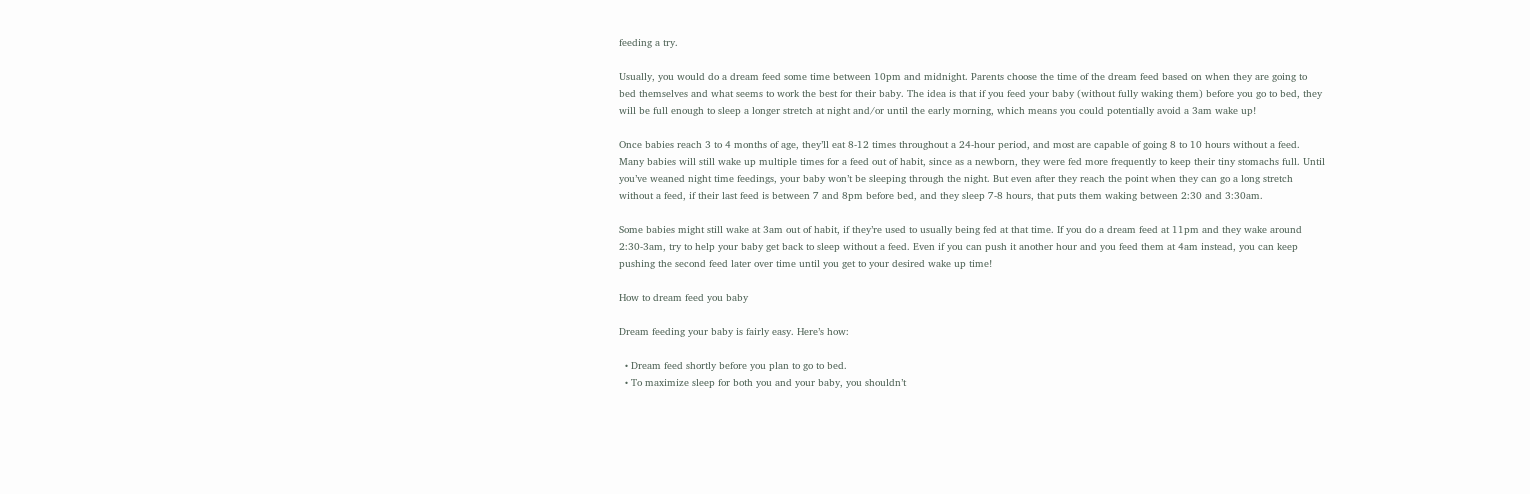feeding a try.

Usually, you would do a dream feed some time between 10pm and midnight. Parents choose the time of the dream feed based on when they are going to bed themselves and what seems to work the best for their baby. The idea is that if you feed your baby (without fully waking them) before you go to bed, they will be full enough to sleep a longer stretch at night and/or until the early morning, which means you could potentially avoid a 3am wake up!

Once babies reach 3 to 4 months of age, they’ll eat 8-12 times throughout a 24-hour period, and most are capable of going 8 to 10 hours without a feed. Many babies will still wake up multiple times for a feed out of habit, since as a newborn, they were fed more frequently to keep their tiny stomachs full. Until you’ve weaned night time feedings, your baby won’t be sleeping through the night. But even after they reach the point when they can go a long stretch without a feed, if their last feed is between 7 and 8pm before bed, and they sleep 7-8 hours, that puts them waking between 2:30 and 3:30am.

Some babies might still wake at 3am out of habit, if they’re used to usually being fed at that time. If you do a dream feed at 11pm and they wake around 2:30-3am, try to help your baby get back to sleep without a feed. Even if you can push it another hour and you feed them at 4am instead, you can keep pushing the second feed later over time until you get to your desired wake up time!

How to dream feed you baby

Dream feeding your baby is fairly easy. Here’s how:

  • Dream feed shortly before you plan to go to bed.
  • To maximize sleep for both you and your baby, you shouldn’t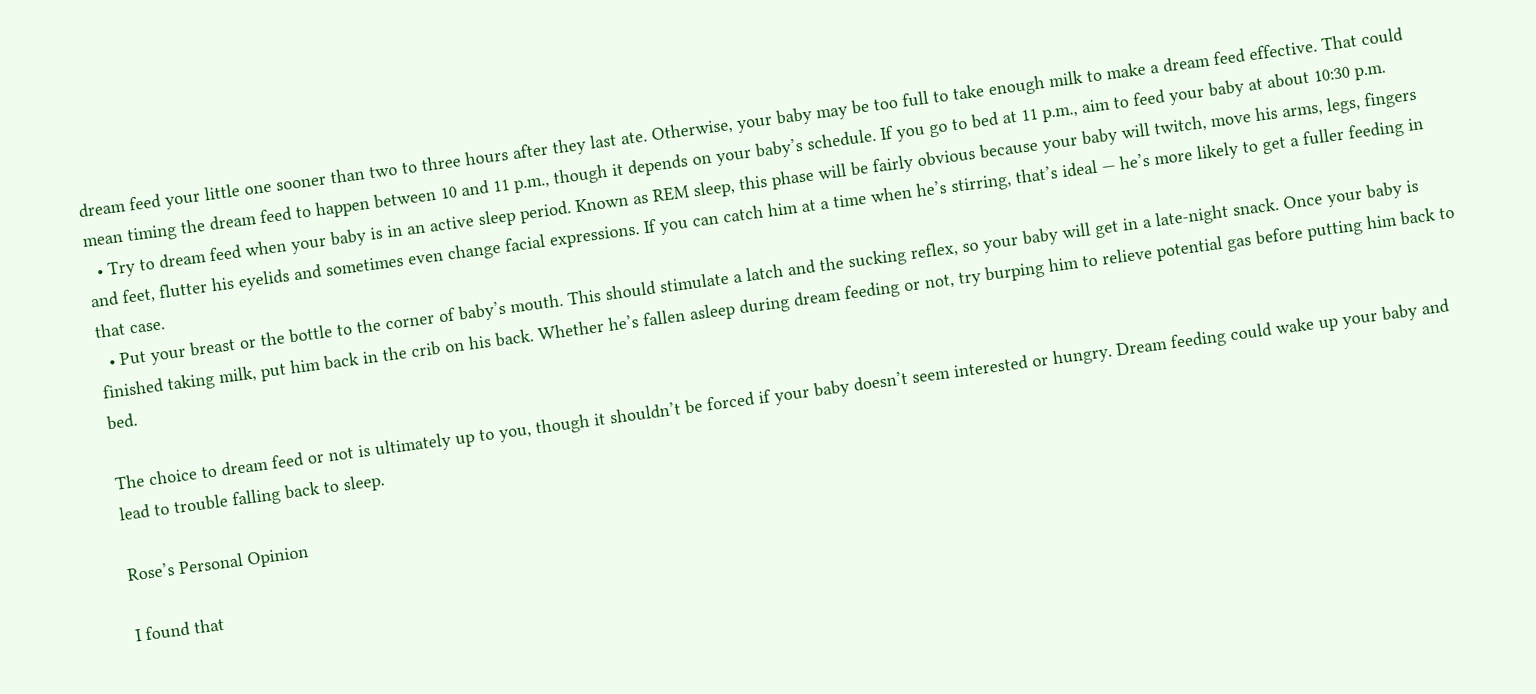dream feed your little one sooner than two to three hours after they last ate. Otherwise, your baby may be too full to take enough milk to make a dream feed effective. That could mean timing the dream feed to happen between 10 and 11 p.m., though it depends on your baby’s schedule. If you go to bed at 11 p.m., aim to feed your baby at about 10:30 p.m.
  • Try to dream feed when your baby is in an active sleep period. Known as REM sleep, this phase will be fairly obvious because your baby will twitch, move his arms, legs, fingers and feet, flutter his eyelids and sometimes even change facial expressions. If you can catch him at a time when he’s stirring, that’s ideal — he’s more likely to get a fuller feeding in that case.
  • Put your breast or the bottle to the corner of baby’s mouth. This should stimulate a latch and the sucking reflex, so your baby will get in a late-night snack. Once your baby is finished taking milk, put him back in the crib on his back. Whether he’s fallen asleep during dream feeding or not, try burping him to relieve potential gas before putting him back to bed.

The choice to dream feed or not is ultimately up to you, though it shouldn’t be forced if your baby doesn’t seem interested or hungry. Dream feeding could wake up your baby and lead to trouble falling back to sleep.

Rose’s Personal Opinion

I found that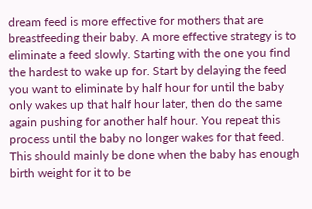dream feed is more effective for mothers that are breastfeeding their baby. A more effective strategy is to eliminate a feed slowly. Starting with the one you find the hardest to wake up for. Start by delaying the feed you want to eliminate by half hour for until the baby only wakes up that half hour later, then do the same again pushing for another half hour. You repeat this process until the baby no longer wakes for that feed. This should mainly be done when the baby has enough birth weight for it to be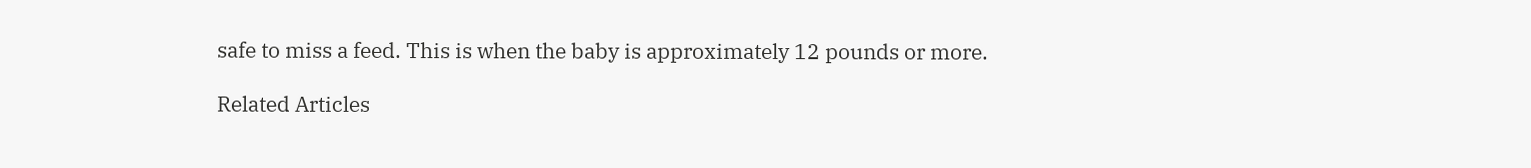safe to miss a feed. This is when the baby is approximately 12 pounds or more.

Related Articles